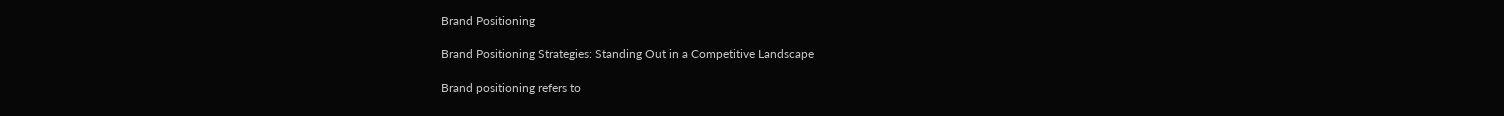Brand Positioning

Brand Positioning Strategies: Standing Out in a Competitive Landscape

Brand positioning refers to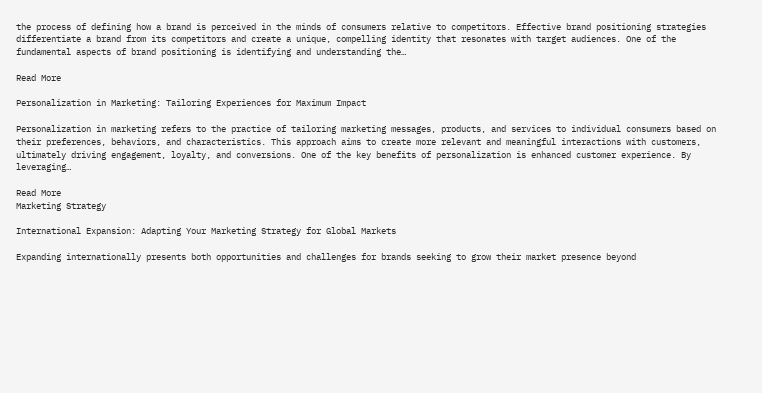the process of defining how a brand is perceived in the minds of consumers relative to competitors. Effective brand positioning strategies differentiate a brand from its competitors and create a unique, compelling identity that resonates with target audiences. One of the fundamental aspects of brand positioning is identifying and understanding the…

Read More

Personalization in Marketing: Tailoring Experiences for Maximum Impact

Personalization in marketing refers to the practice of tailoring marketing messages, products, and services to individual consumers based on their preferences, behaviors, and characteristics. This approach aims to create more relevant and meaningful interactions with customers, ultimately driving engagement, loyalty, and conversions. One of the key benefits of personalization is enhanced customer experience. By leveraging…

Read More
Marketing Strategy

International Expansion: Adapting Your Marketing Strategy for Global Markets

Expanding internationally presents both opportunities and challenges for brands seeking to grow their market presence beyond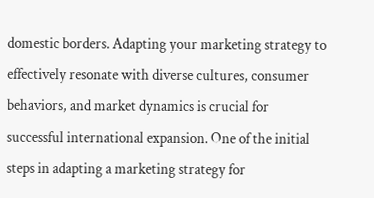domestic borders. Adapting your marketing strategy to effectively resonate with diverse cultures, consumer behaviors, and market dynamics is crucial for successful international expansion. One of the initial steps in adapting a marketing strategy for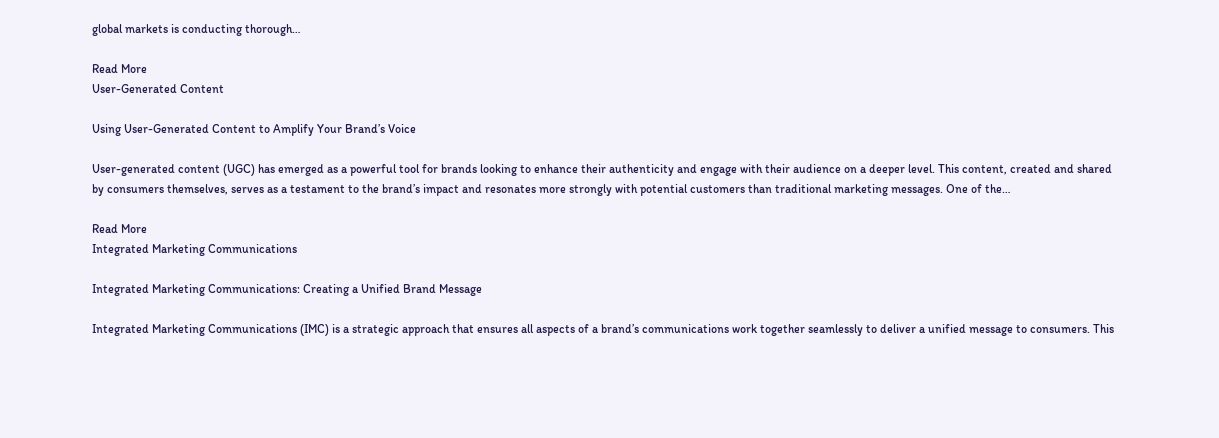global markets is conducting thorough…

Read More
User-Generated Content

Using User-Generated Content to Amplify Your Brand’s Voice

User-generated content (UGC) has emerged as a powerful tool for brands looking to enhance their authenticity and engage with their audience on a deeper level. This content, created and shared by consumers themselves, serves as a testament to the brand’s impact and resonates more strongly with potential customers than traditional marketing messages. One of the…

Read More
Integrated Marketing Communications

Integrated Marketing Communications: Creating a Unified Brand Message

Integrated Marketing Communications (IMC) is a strategic approach that ensures all aspects of a brand’s communications work together seamlessly to deliver a unified message to consumers. This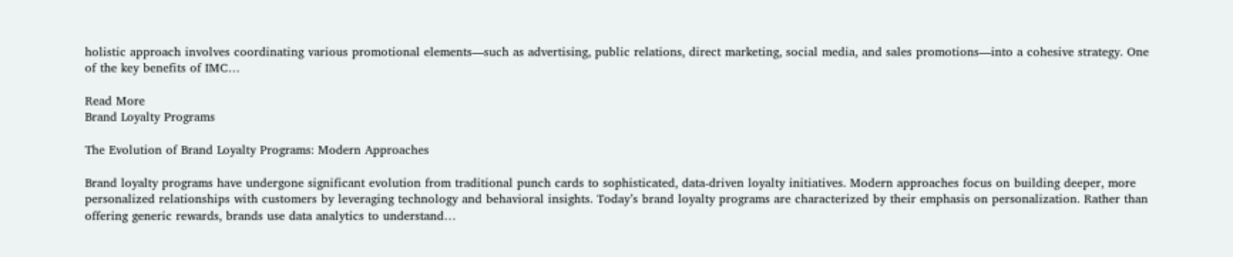holistic approach involves coordinating various promotional elements—such as advertising, public relations, direct marketing, social media, and sales promotions—into a cohesive strategy. One of the key benefits of IMC…

Read More
Brand Loyalty Programs

The Evolution of Brand Loyalty Programs: Modern Approaches

Brand loyalty programs have undergone significant evolution from traditional punch cards to sophisticated, data-driven loyalty initiatives. Modern approaches focus on building deeper, more personalized relationships with customers by leveraging technology and behavioral insights. Today’s brand loyalty programs are characterized by their emphasis on personalization. Rather than offering generic rewards, brands use data analytics to understand…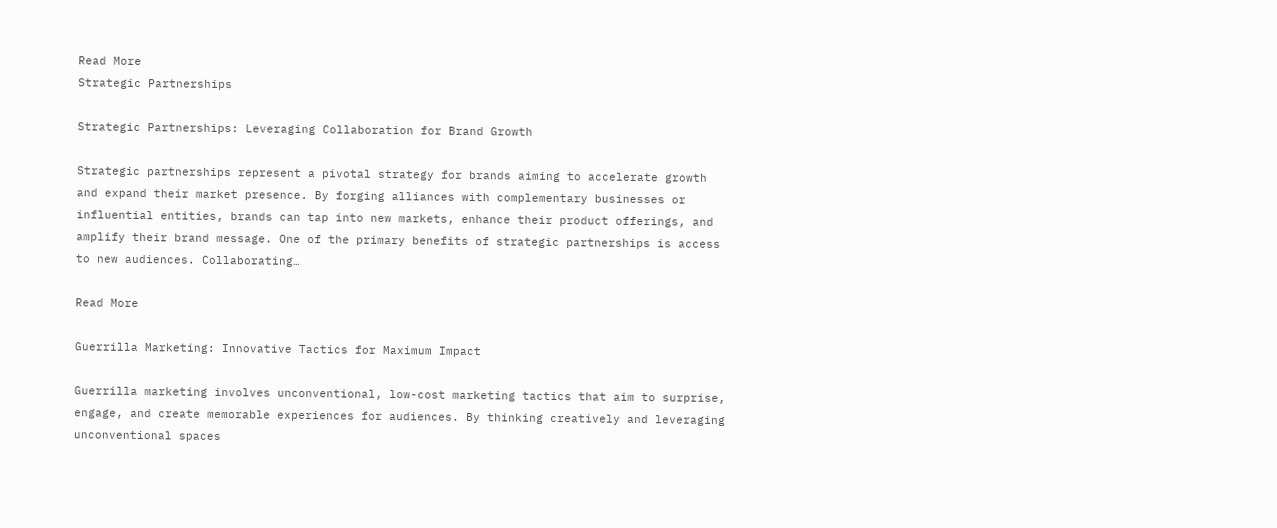Read More
Strategic Partnerships

Strategic Partnerships: Leveraging Collaboration for Brand Growth

Strategic partnerships represent a pivotal strategy for brands aiming to accelerate growth and expand their market presence. By forging alliances with complementary businesses or influential entities, brands can tap into new markets, enhance their product offerings, and amplify their brand message. One of the primary benefits of strategic partnerships is access to new audiences. Collaborating…

Read More

Guerrilla Marketing: Innovative Tactics for Maximum Impact

Guerrilla marketing involves unconventional, low-cost marketing tactics that aim to surprise, engage, and create memorable experiences for audiences. By thinking creatively and leveraging unconventional spaces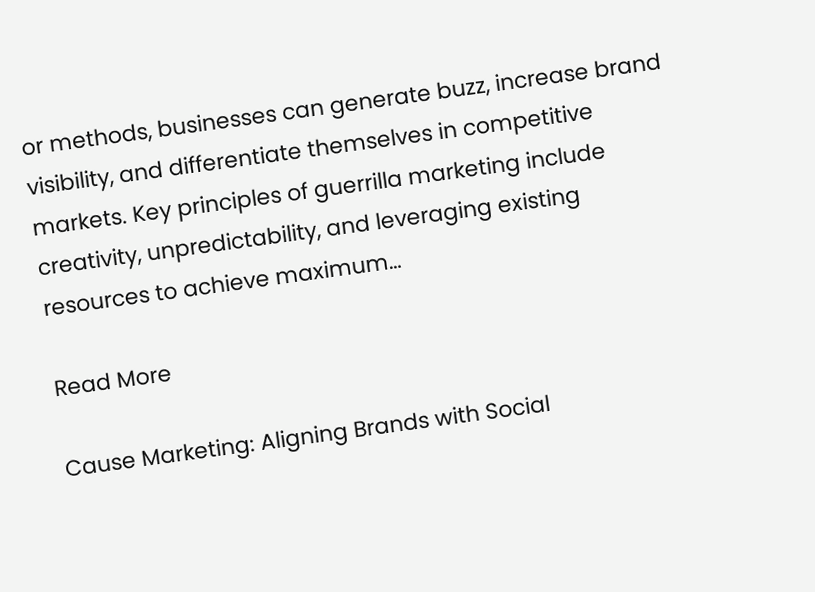or methods, businesses can generate buzz, increase brand visibility, and differentiate themselves in competitive markets. Key principles of guerrilla marketing include creativity, unpredictability, and leveraging existing resources to achieve maximum…

Read More

Cause Marketing: Aligning Brands with Social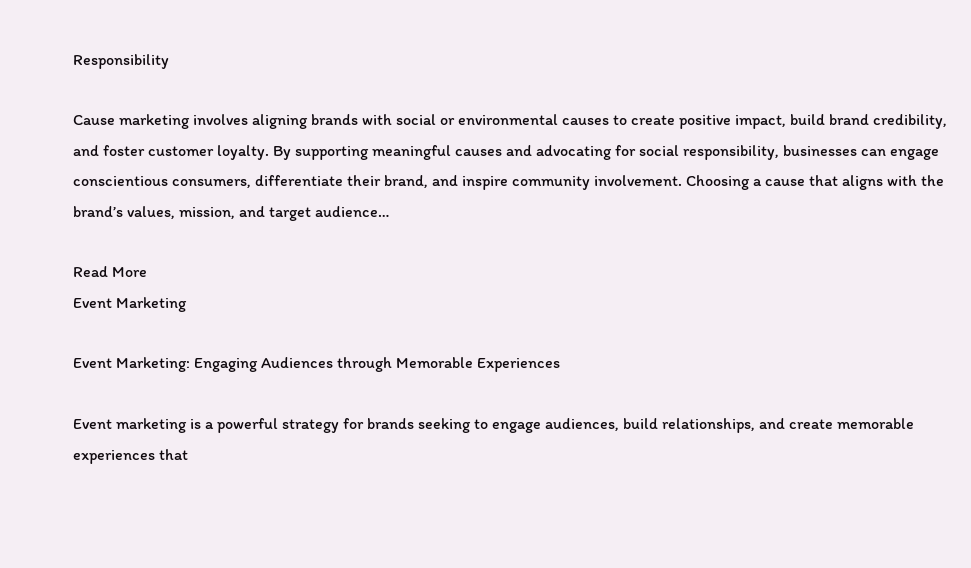Responsibility

Cause marketing involves aligning brands with social or environmental causes to create positive impact, build brand credibility, and foster customer loyalty. By supporting meaningful causes and advocating for social responsibility, businesses can engage conscientious consumers, differentiate their brand, and inspire community involvement. Choosing a cause that aligns with the brand’s values, mission, and target audience…

Read More
Event Marketing

Event Marketing: Engaging Audiences through Memorable Experiences

Event marketing is a powerful strategy for brands seeking to engage audiences, build relationships, and create memorable experiences that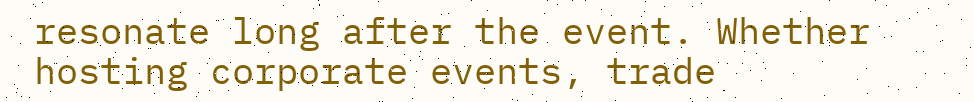resonate long after the event. Whether hosting corporate events, trade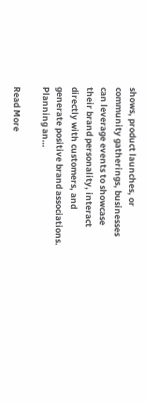shows, product launches, or community gatherings, businesses can leverage events to showcase their brand personality, interact directly with customers, and generate positive brand associations. Planning an…

Read More